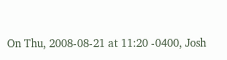On Thu, 2008-08-21 at 11:20 -0400, Josh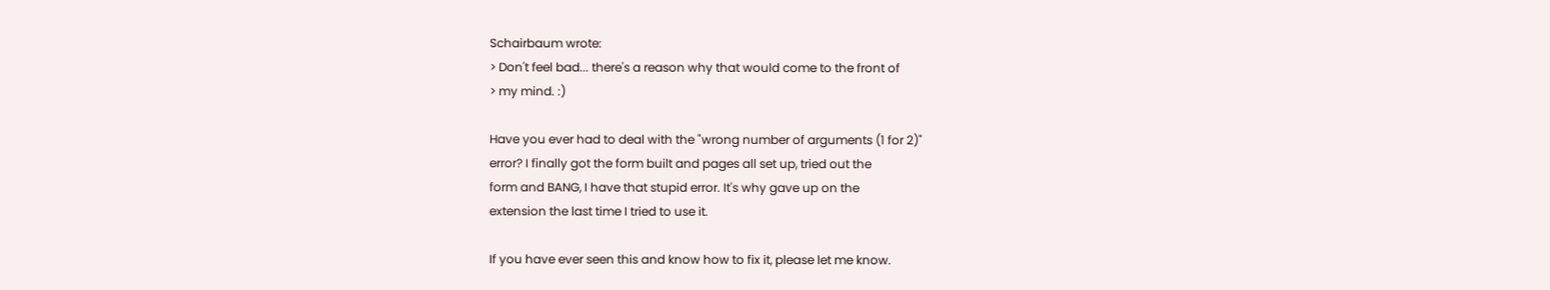Schairbaum wrote:
> Don't feel bad... there's a reason why that would come to the front of
> my mind. :)

Have you ever had to deal with the "wrong number of arguments (1 for 2)"
error? I finally got the form built and pages all set up, tried out the
form and BANG, I have that stupid error. It's why gave up on the
extension the last time I tried to use it.

If you have ever seen this and know how to fix it, please let me know.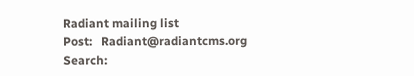Radiant mailing list
Post:   Radiant@radiantcms.org
Search: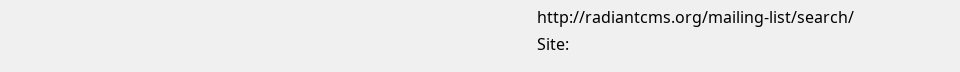http://radiantcms.org/mailing-list/search/
Site: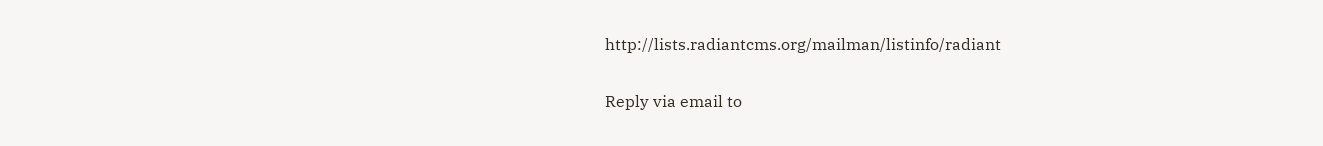http://lists.radiantcms.org/mailman/listinfo/radiant

Reply via email to